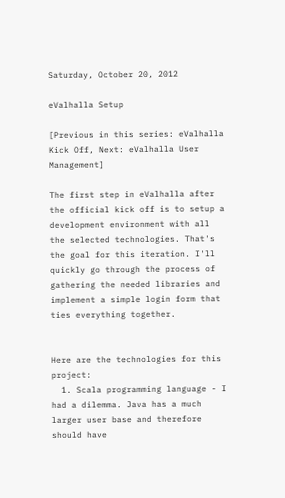Saturday, October 20, 2012

eValhalla Setup

[Previous in this series: eValhalla Kick Off, Next: eValhalla User Management]

The first step in eValhalla after the official kick off is to setup a development environment with all the selected technologies. That's the goal for this iteration. I'll quickly go through the process of gathering the needed libraries and implement a simple login form that ties everything together.


Here are the technologies for this project:
  1. Scala programming language - I had a dilemma. Java has a much larger user base and therefore should have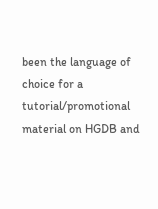been the language of choice for a tutorial/promotional material on HGDB and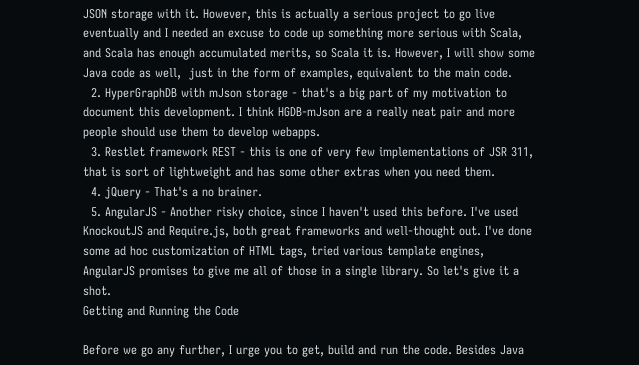JSON storage with it. However, this is actually a serious project to go live eventually and I needed an excuse to code up something more serious with Scala, and Scala has enough accumulated merits, so Scala it is. However, I will show some Java code as well,  just in the form of examples, equivalent to the main code.
  2. HyperGraphDB with mJson storage - that's a big part of my motivation to document this development. I think HGDB-mJson are a really neat pair and more people should use them to develop webapps.
  3. Restlet framework REST - this is one of very few implementations of JSR 311, that is sort of lightweight and has some other extras when you need them.
  4. jQuery - That's a no brainer.
  5. AngularJS - Another risky choice, since I haven't used this before. I've used KnockoutJS and Require.js, both great frameworks and well-thought out. I've done some ad hoc customization of HTML tags, tried various template engines, AngularJS promises to give me all of those in a single library. So let's give it a shot.
Getting and Running the Code

Before we go any further, I urge you to get, build and run the code. Besides Java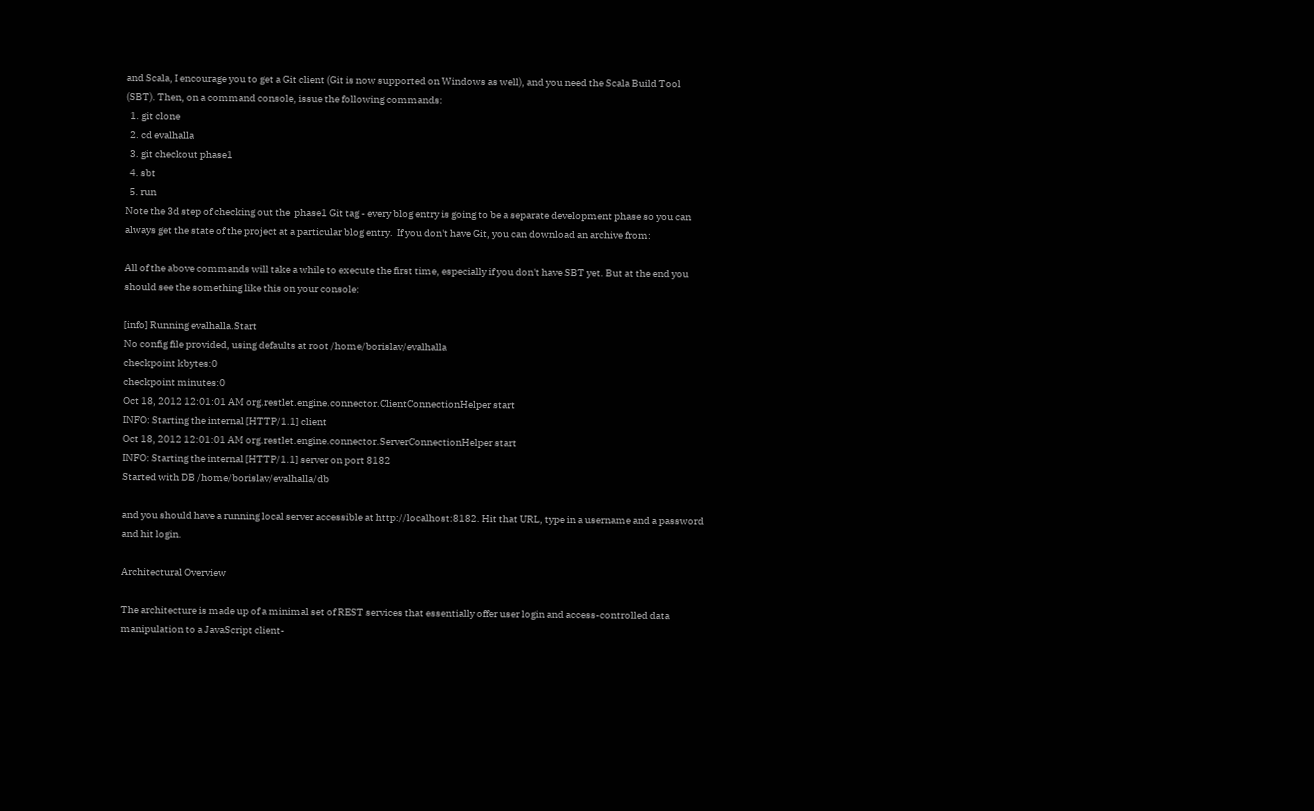and Scala, I encourage you to get a Git client (Git is now supported on Windows as well), and you need the Scala Build Tool (SBT). Then, on a command console, issue the following commands:
  1. git clone
  2. cd evalhalla
  3. git checkout phase1
  4. sbt
  5. run
Note the 3d step of checking out the  phase1 Git tag - every blog entry is going to be a separate development phase so you can always get the state of the project at a particular blog entry.  If you don't have Git, you can download an archive from:

All of the above commands will take a while to execute the first time, especially if you don't have SBT yet. But at the end you should see the something like this on your console:

[info] Running evalhalla.Start
No config file provided, using defaults at root /home/borislav/evalhalla
checkpoint kbytes:0
checkpoint minutes:0
Oct 18, 2012 12:01:01 AM org.restlet.engine.connector.ClientConnectionHelper start
INFO: Starting the internal [HTTP/1.1] client
Oct 18, 2012 12:01:01 AM org.restlet.engine.connector.ServerConnectionHelper start
INFO: Starting the internal [HTTP/1.1] server on port 8182
Started with DB /home/borislav/evalhalla/db

and you should have a running local server accessible at http://localhost:8182. Hit that URL, type in a username and a password and hit login.

Architectural Overview

The architecture is made up of a minimal set of REST services that essentially offer user login and access-controlled data manipulation to a JavaScript client-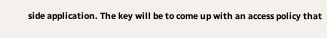side application. The key will be to come up with an access policy that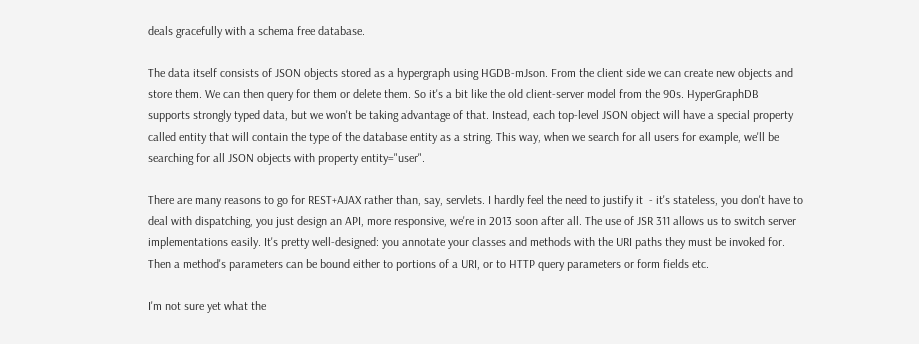deals gracefully with a schema free database.

The data itself consists of JSON objects stored as a hypergraph using HGDB-mJson. From the client side we can create new objects and store them. We can then query for them or delete them. So it's a bit like the old client-server model from the 90s. HyperGraphDB supports strongly typed data, but we won't be taking advantage of that. Instead, each top-level JSON object will have a special property called entity that will contain the type of the database entity as a string. This way, when we search for all users for example, we'll be searching for all JSON objects with property entity="user".

There are many reasons to go for REST+AJAX rather than, say, servlets. I hardly feel the need to justify it  - it's stateless, you don't have to deal with dispatching, you just design an API, more responsive, we're in 2013 soon after all. The use of JSR 311 allows us to switch server implementations easily. It's pretty well-designed: you annotate your classes and methods with the URI paths they must be invoked for. Then a method's parameters can be bound either to portions of a URI, or to HTTP query parameters or form fields etc.

I'm not sure yet what the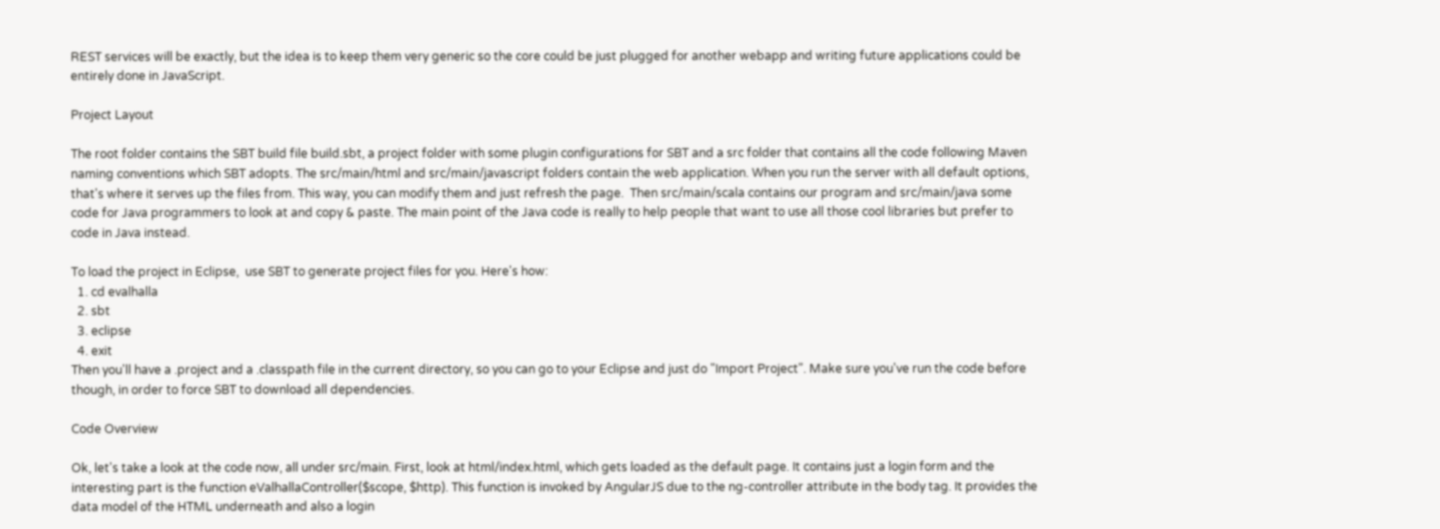REST services will be exactly, but the idea is to keep them very generic so the core could be just plugged for another webapp and writing future applications could be entirely done in JavaScript.

Project Layout

The root folder contains the SBT build file build.sbt, a project folder with some plugin configurations for SBT and a src folder that contains all the code following Maven naming conventions which SBT adopts. The src/main/html and src/main/javascript folders contain the web application. When you run the server with all default options, that's where it serves up the files from. This way, you can modify them and just refresh the page.  Then src/main/scala contains our program and src/main/java some code for Java programmers to look at and copy & paste. The main point of the Java code is really to help people that want to use all those cool libraries but prefer to code in Java instead.

To load the project in Eclipse,  use SBT to generate project files for you. Here's how:
  1. cd evalhalla
  2. sbt
  3. eclipse
  4. exit
Then you'll have a .project and a .classpath file in the current directory, so you can go to your Eclipse and just do "Import Project". Make sure you've run the code before though, in order to force SBT to download all dependencies.

Code Overview

Ok, let's take a look at the code now, all under src/main. First, look at html/index.html, which gets loaded as the default page. It contains just a login form and the interesting part is the function eValhallaController($scope, $http). This function is invoked by AngularJS due to the ng-controller attribute in the body tag. It provides the data model of the HTML underneath and also a login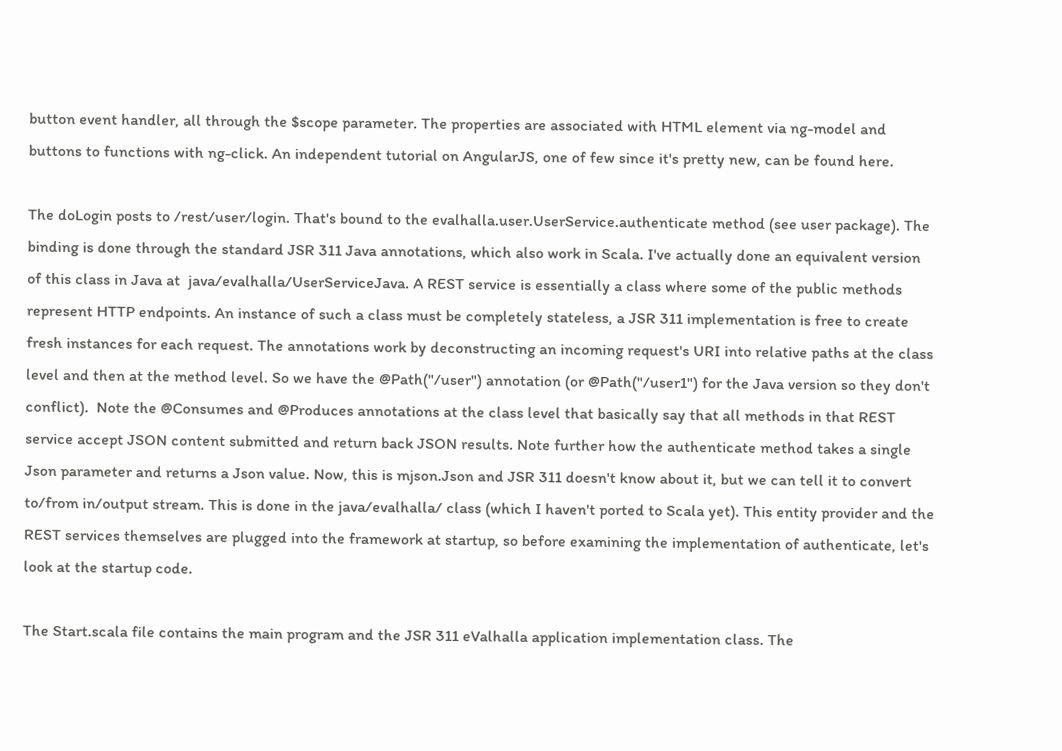button event handler, all through the $scope parameter. The properties are associated with HTML element via ng-model and buttons to functions with ng-click. An independent tutorial on AngularJS, one of few since it's pretty new, can be found here.

The doLogin posts to /rest/user/login. That's bound to the evalhalla.user.UserService.authenticate method (see user package). The binding is done through the standard JSR 311 Java annotations, which also work in Scala. I've actually done an equivalent version of this class in Java at  java/evalhalla/UserServiceJava. A REST service is essentially a class where some of the public methods represent HTTP endpoints. An instance of such a class must be completely stateless, a JSR 311 implementation is free to create fresh instances for each request. The annotations work by deconstructing an incoming request's URI into relative paths at the class level and then at the method level. So we have the @Path("/user") annotation (or @Path("/user1") for the Java version so they don't conflict).  Note the @Consumes and @Produces annotations at the class level that basically say that all methods in that REST service accept JSON content submitted and return back JSON results. Note further how the authenticate method takes a single Json parameter and returns a Json value. Now, this is mjson.Json and JSR 311 doesn't know about it, but we can tell it to convert to/from in/output stream. This is done in the java/evalhalla/ class (which I haven't ported to Scala yet). This entity provider and the REST services themselves are plugged into the framework at startup, so before examining the implementation of authenticate, let's look at the startup code.

The Start.scala file contains the main program and the JSR 311 eValhalla application implementation class. The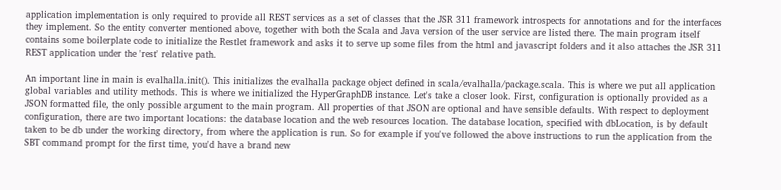application implementation is only required to provide all REST services as a set of classes that the JSR 311 framework introspects for annotations and for the interfaces they implement. So the entity converter mentioned above, together with both the Scala and Java version of the user service are listed there. The main program itself contains some boilerplate code to initialize the Restlet framework and asks it to serve up some files from the html and javascript folders and it also attaches the JSR 311 REST application under the 'rest' relative path.

An important line in main is evalhalla.init(). This initializes the evalhalla package object defined in scala/evalhalla/package.scala. This is where we put all application global variables and utility methods. This is where we initialized the HyperGraphDB instance. Let's take a closer look. First, configuration is optionally provided as a JSON formatted file, the only possible argument to the main program. All properties of that JSON are optional and have sensible defaults. With respect to deployment configuration, there are two important locations: the database location and the web resources location. The database location, specified with dbLocation, is by default taken to be db under the working directory, from where the application is run. So for example if you've followed the above instructions to run the application from the SBT command prompt for the first time, you'd have a brand new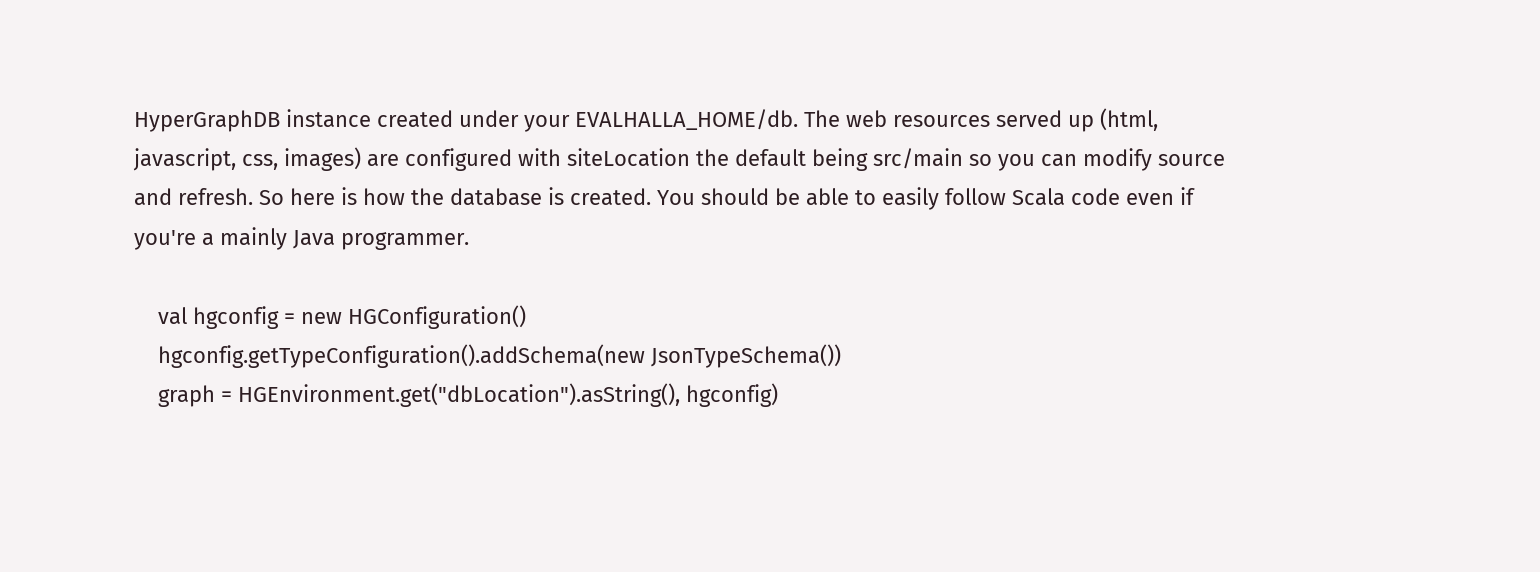HyperGraphDB instance created under your EVALHALLA_HOME/db. The web resources served up (html, javascript, css, images) are configured with siteLocation the default being src/main so you can modify source and refresh. So here is how the database is created. You should be able to easily follow Scala code even if you're a mainly Java programmer.

    val hgconfig = new HGConfiguration()
    hgconfig.getTypeConfiguration().addSchema(new JsonTypeSchema())
    graph = HGEnvironment.get("dbLocation").asString(), hgconfig)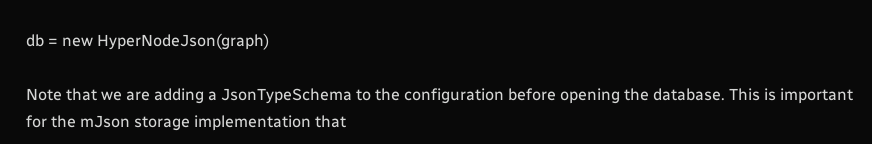db = new HyperNodeJson(graph)

Note that we are adding a JsonTypeSchema to the configuration before opening the database. This is important for the mJson storage implementation that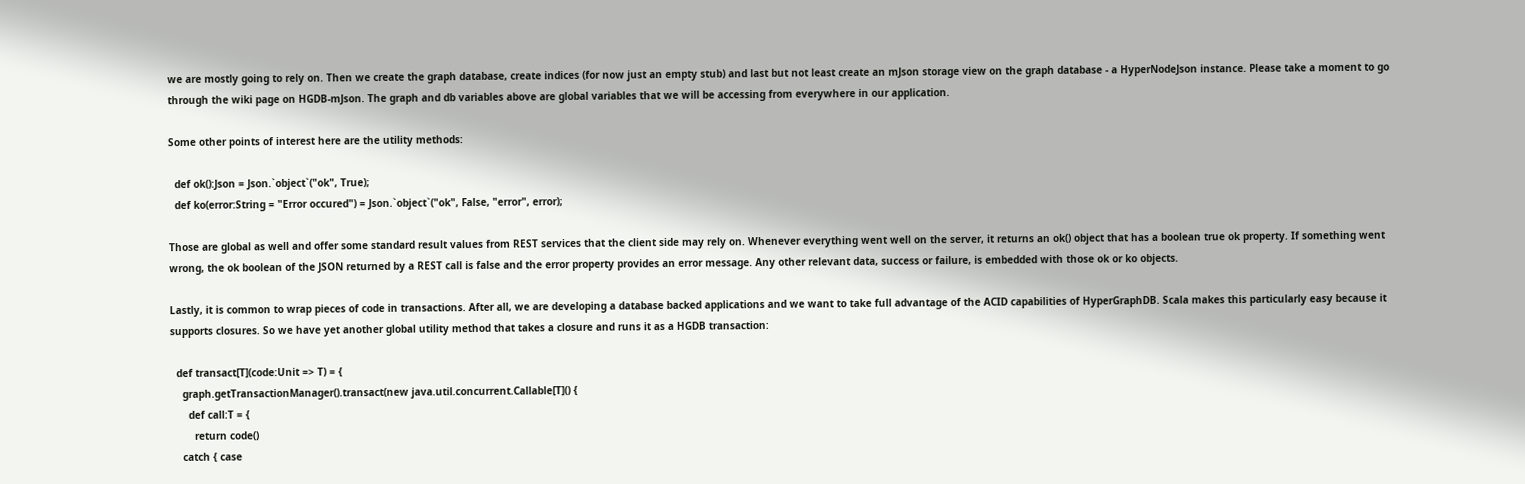we are mostly going to rely on. Then we create the graph database, create indices (for now just an empty stub) and last but not least create an mJson storage view on the graph database - a HyperNodeJson instance. Please take a moment to go through the wiki page on HGDB-mJson. The graph and db variables above are global variables that we will be accessing from everywhere in our application.

Some other points of interest here are the utility methods:

  def ok():Json = Json.`object`("ok", True);
  def ko(error:String = "Error occured") = Json.`object`("ok", False, "error", error);

Those are global as well and offer some standard result values from REST services that the client side may rely on. Whenever everything went well on the server, it returns an ok() object that has a boolean true ok property. If something went wrong, the ok boolean of the JSON returned by a REST call is false and the error property provides an error message. Any other relevant data, success or failure, is embedded with those ok or ko objects.

Lastly, it is common to wrap pieces of code in transactions. After all, we are developing a database backed applications and we want to take full advantage of the ACID capabilities of HyperGraphDB. Scala makes this particularly easy because it supports closures. So we have yet another global utility method that takes a closure and runs it as a HGDB transaction:

  def transact[T](code:Unit => T) = {
    graph.getTransactionManager().transact(new java.util.concurrent.Callable[T]() {
      def call:T = {
        return code()
    catch { case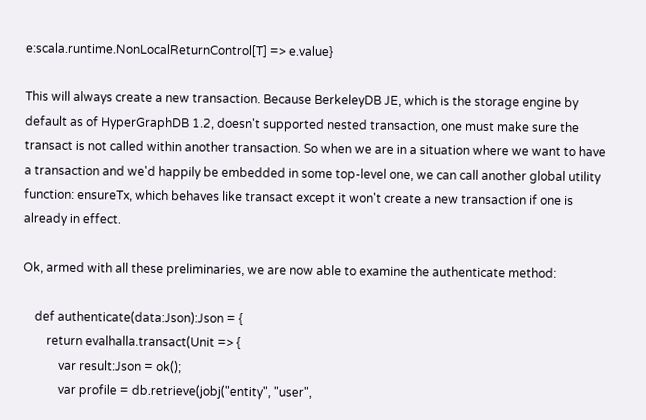e:scala.runtime.NonLocalReturnControl[T] => e.value}

This will always create a new transaction. Because BerkeleyDB JE, which is the storage engine by default as of HyperGraphDB 1.2, doesn't supported nested transaction, one must make sure the transact is not called within another transaction. So when we are in a situation where we want to have a transaction and we'd happily be embedded in some top-level one, we can call another global utility function: ensureTx, which behaves like transact except it won't create a new transaction if one is already in effect.

Ok, armed with all these preliminaries, we are now able to examine the authenticate method:

    def authenticate(data:Json):Json = {
        return evalhalla.transact(Unit => {
            var result:Json = ok();
            var profile = db.retrieve(jobj("entity", "user",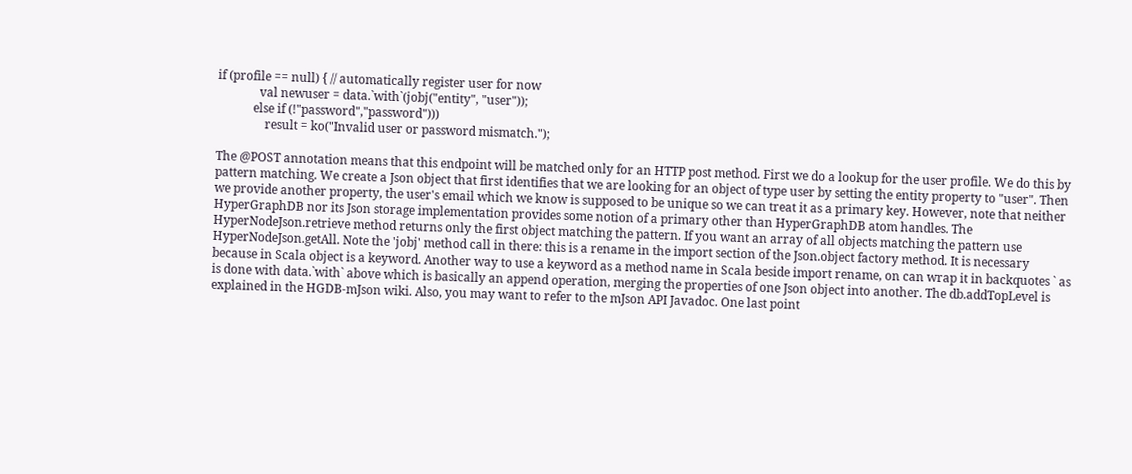if (profile == null) { // automatically register user for now
              val newuser = data.`with`(jobj("entity", "user"));
            else if (!"password","password")))
                result = ko("Invalid user or password mismatch.");

The @POST annotation means that this endpoint will be matched only for an HTTP post method. First we do a lookup for the user profile. We do this by pattern matching. We create a Json object that first identifies that we are looking for an object of type user by setting the entity property to "user". Then we provide another property, the user's email which we know is supposed to be unique so we can treat it as a primary key. However, note that neither HyperGraphDB nor its Json storage implementation provides some notion of a primary other than HyperGraphDB atom handles. The HyperNodeJson.retrieve method returns only the first object matching the pattern. If you want an array of all objects matching the pattern use HyperNodeJson.getAll. Note the 'jobj' method call in there: this is a rename in the import section of the Json.object factory method. It is necessary because in Scala object is a keyword. Another way to use a keyword as a method name in Scala beside import rename, on can wrap it in backquotes ` as is done with data.`with` above which is basically an append operation, merging the properties of one Json object into another. The db.addTopLevel is explained in the HGDB-mJson wiki. Also, you may want to refer to the mJson API Javadoc. One last point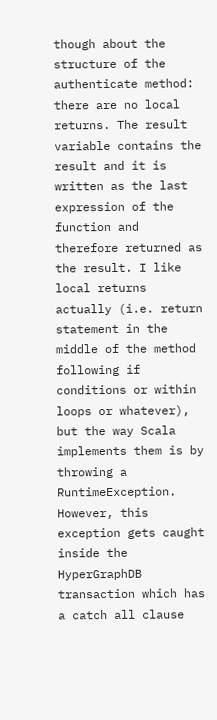though about the structure of the authenticate method: there are no local returns. The result variable contains the result and it is written as the last expression of the function and therefore returned as the result. I like local returns actually (i.e. return statement in the middle of the method following if conditions or within loops or whatever), but the way Scala implements them is by throwing a RuntimeException. However, this exception gets caught inside the HyperGraphDB transaction which has a catch all clause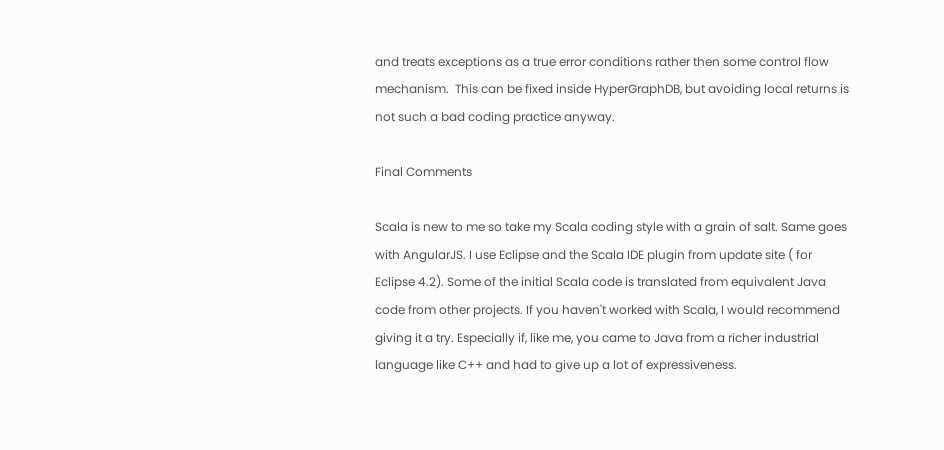and treats exceptions as a true error conditions rather then some control flow mechanism.  This can be fixed inside HyperGraphDB, but avoiding local returns is not such a bad coding practice anyway.

Final Comments

Scala is new to me so take my Scala coding style with a grain of salt. Same goes with AngularJS. I use Eclipse and the Scala IDE plugin from update site ( for Eclipse 4.2). Some of the initial Scala code is translated from equivalent Java code from other projects. If you haven't worked with Scala, I would recommend giving it a try. Especially if, like me, you came to Java from a richer industrial language like C++ and had to give up a lot of expressiveness.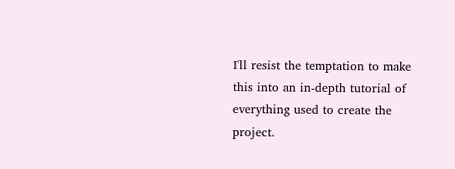I'll resist the temptation to make this into an in-depth tutorial of everything used to create the project.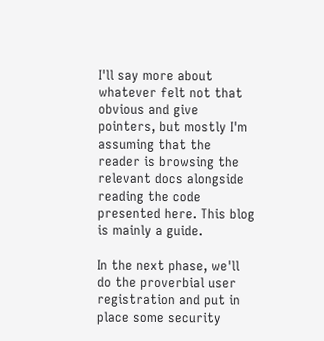I'll say more about whatever felt not that obvious and give pointers, but mostly I'm assuming that the reader is browsing the relevant docs alongside reading the code presented here. This blog is mainly a guide.

In the next phase, we'll do the proverbial user registration and put in place some security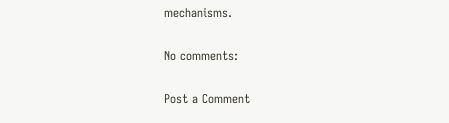mechanisms.

No comments:

Post a Comment